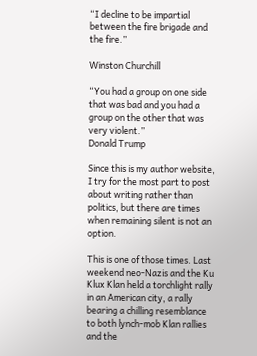“I decline to be impartial between the fire brigade and the fire.”

Winston Churchill

“You had a group on one side that was bad and you had a group on the other that was very violent.”
Donald Trump

Since this is my author website, I try for the most part to post about writing rather than politics, but there are times when remaining silent is not an option.

This is one of those times. Last weekend neo-Nazis and the Ku Klux Klan held a torchlight rally in an American city, a rally bearing a chilling resemblance to both lynch-mob Klan rallies and the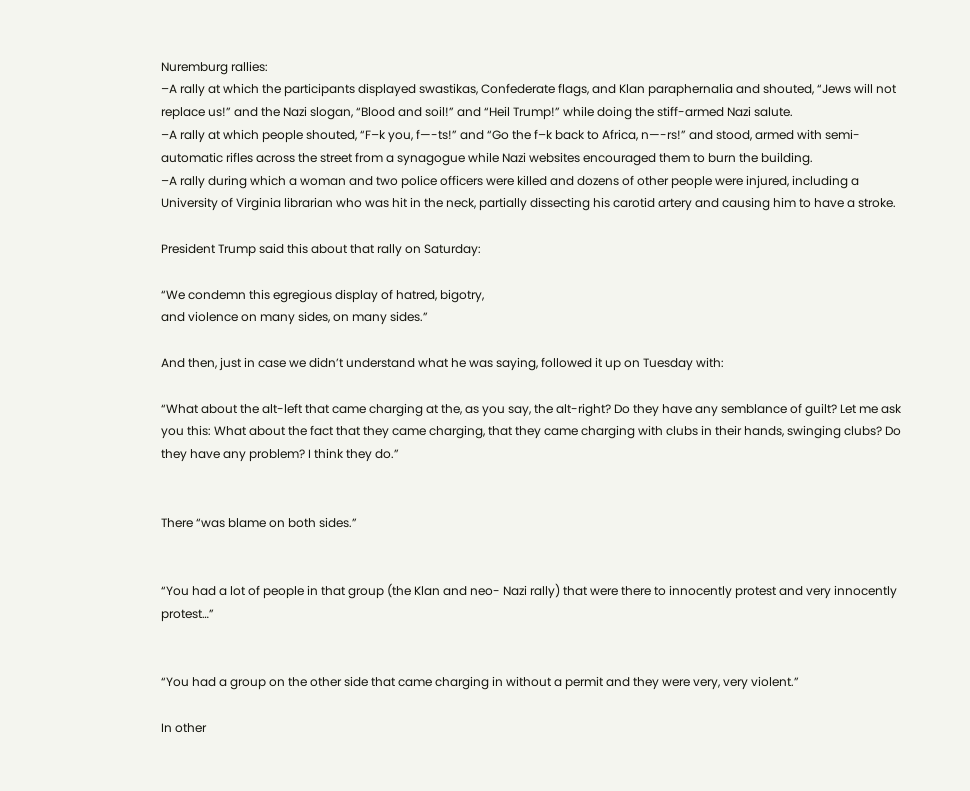Nuremburg rallies:
–A rally at which the participants displayed swastikas, Confederate flags, and Klan paraphernalia and shouted, “Jews will not replace us!” and the Nazi slogan, “Blood and soil!” and “Heil Trump!” while doing the stiff-armed Nazi salute.
–A rally at which people shouted, “F–k you, f—-ts!” and “Go the f–k back to Africa, n—-rs!” and stood, armed with semi-automatic rifles across the street from a synagogue while Nazi websites encouraged them to burn the building.
–A rally during which a woman and two police officers were killed and dozens of other people were injured, including a University of Virginia librarian who was hit in the neck, partially dissecting his carotid artery and causing him to have a stroke.

President Trump said this about that rally on Saturday:

“We condemn this egregious display of hatred, bigotry,
and violence on many sides, on many sides.”

And then, just in case we didn’t understand what he was saying, followed it up on Tuesday with:

“What about the alt-left that came charging at the, as you say, the alt-right? Do they have any semblance of guilt? Let me ask you this: What about the fact that they came charging, that they came charging with clubs in their hands, swinging clubs? Do they have any problem? I think they do.”


There “was blame on both sides.”


“You had a lot of people in that group (the Klan and neo- Nazi rally) that were there to innocently protest and very innocently protest…”


“You had a group on the other side that came charging in without a permit and they were very, very violent.”

In other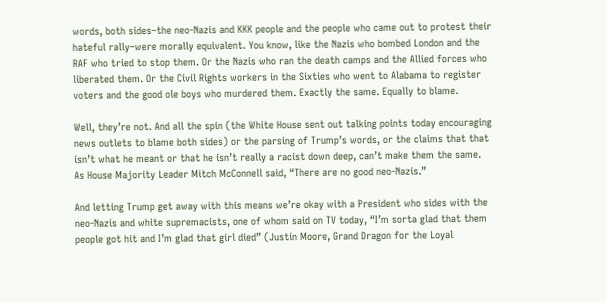words, both sides–the neo-Nazis and KKK people and the people who came out to protest their hateful rally–were morally equivalent. You know, like the Nazis who bombed London and the RAF who tried to stop them. Or the Nazis who ran the death camps and the Allied forces who liberated them. Or the Civil Rights workers in the Sixties who went to Alabama to register voters and the good ole boys who murdered them. Exactly the same. Equally to blame.

Well, they’re not. And all the spin (the White House sent out talking points today encouraging news outlets to blame both sides) or the parsing of Trump’s words, or the claims that that isn’t what he meant or that he isn’t really a racist down deep, can’t make them the same. As House Majority Leader Mitch McConnell said, “There are no good neo-Nazis.”

And letting Trump get away with this means we’re okay with a President who sides with the neo-Nazis and white supremacists, one of whom said on TV today, “I’m sorta glad that them people got hit and I’m glad that girl died” (Justin Moore, Grand Dragon for the Loyal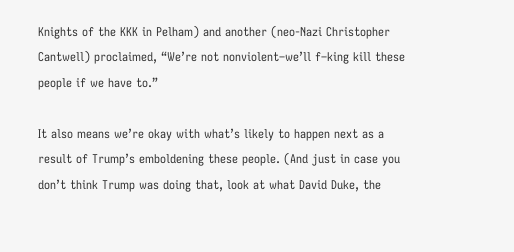Knights of the KKK in Pelham) and another (neo-Nazi Christopher Cantwell) proclaimed, “We’re not nonviolent–we’ll f–king kill these people if we have to.”

It also means we’re okay with what’s likely to happen next as a result of Trump’s emboldening these people. (And just in case you don’t think Trump was doing that, look at what David Duke, the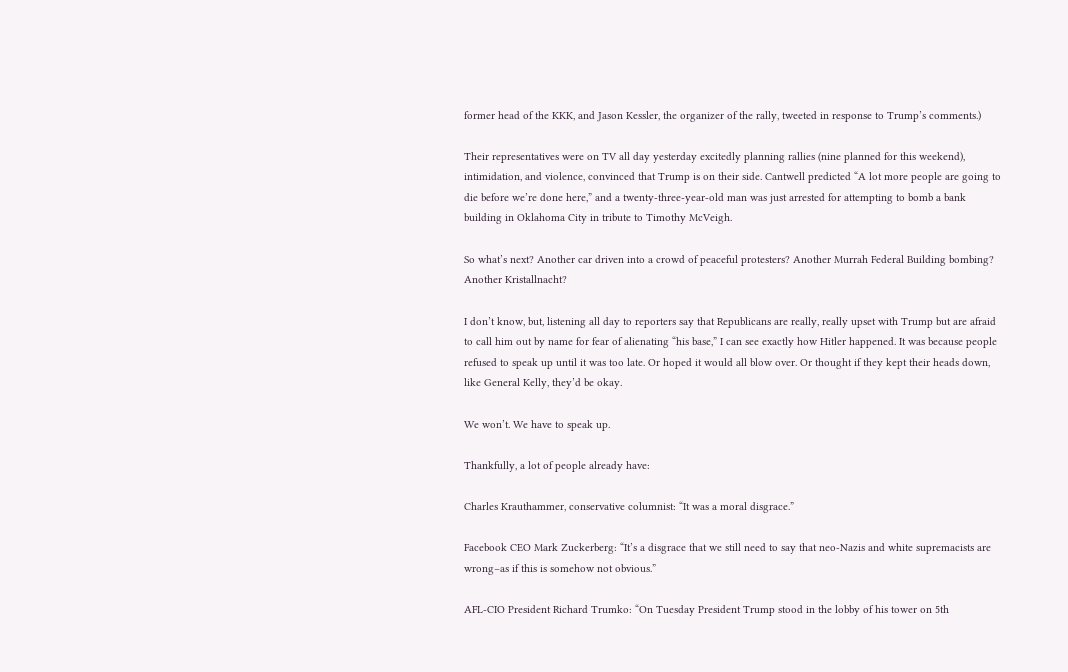former head of the KKK, and Jason Kessler, the organizer of the rally, tweeted in response to Trump’s comments.)

Their representatives were on TV all day yesterday excitedly planning rallies (nine planned for this weekend), intimidation, and violence, convinced that Trump is on their side. Cantwell predicted “A lot more people are going to die before we’re done here,” and a twenty-three-year-old man was just arrested for attempting to bomb a bank building in Oklahoma City in tribute to Timothy McVeigh.

So what’s next? Another car driven into a crowd of peaceful protesters? Another Murrah Federal Building bombing? Another Kristallnacht?

I don’t know, but, listening all day to reporters say that Republicans are really, really upset with Trump but are afraid to call him out by name for fear of alienating “his base,” I can see exactly how Hitler happened. It was because people refused to speak up until it was too late. Or hoped it would all blow over. Or thought if they kept their heads down, like General Kelly, they’d be okay.

We won’t. We have to speak up.

Thankfully, a lot of people already have:

Charles Krauthammer, conservative columnist: “It was a moral disgrace.”

Facebook CEO Mark Zuckerberg: “It’s a disgrace that we still need to say that neo-Nazis and white supremacists are wrong–as if this is somehow not obvious.”

AFL-CIO President Richard Trumko: “On Tuesday President Trump stood in the lobby of his tower on 5th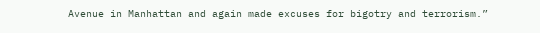Avenue in Manhattan and again made excuses for bigotry and terrorism.”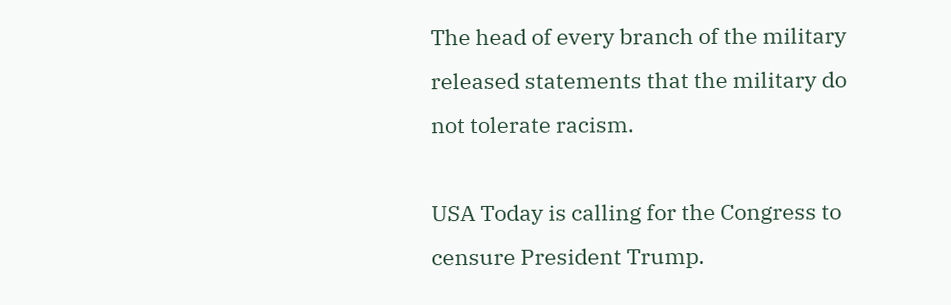The head of every branch of the military released statements that the military do not tolerate racism.

USA Today is calling for the Congress to censure President Trump.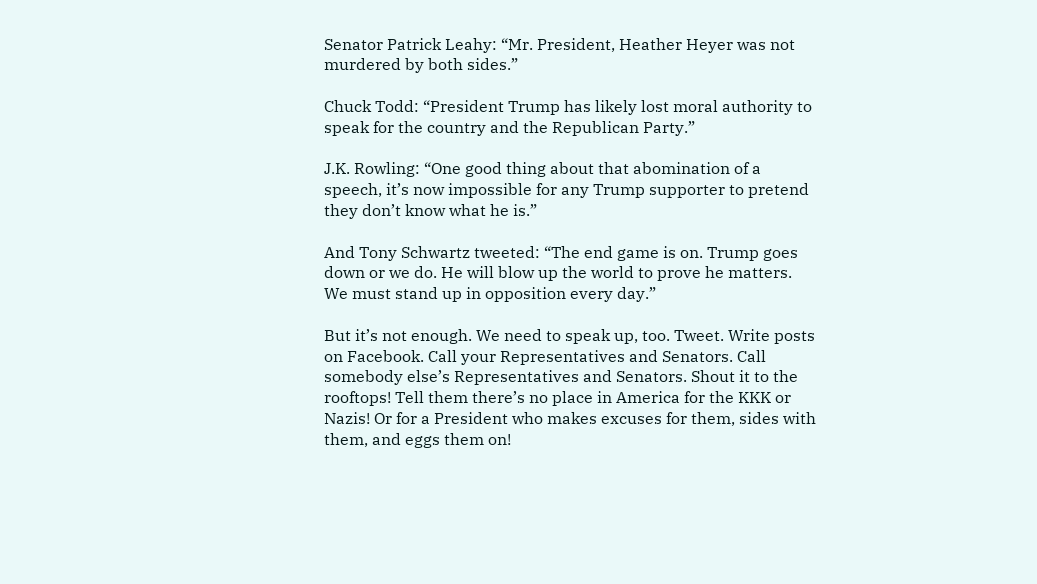Senator Patrick Leahy: “Mr. President, Heather Heyer was not murdered by both sides.”

Chuck Todd: “President Trump has likely lost moral authority to speak for the country and the Republican Party.”

J.K. Rowling: “One good thing about that abomination of a speech, it’s now impossible for any Trump supporter to pretend they don’t know what he is.”

And Tony Schwartz tweeted: “The end game is on. Trump goes down or we do. He will blow up the world to prove he matters. We must stand up in opposition every day.”

But it’s not enough. We need to speak up, too. Tweet. Write posts on Facebook. Call your Representatives and Senators. Call somebody else’s Representatives and Senators. Shout it to the rooftops! Tell them there’s no place in America for the KKK or Nazis! Or for a President who makes excuses for them, sides with them, and eggs them on!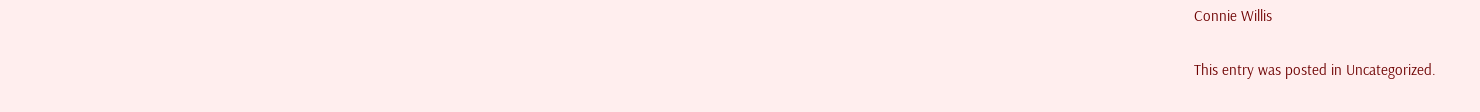Connie Willis

This entry was posted in Uncategorized.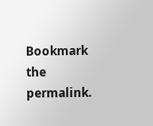Bookmark the permalink.